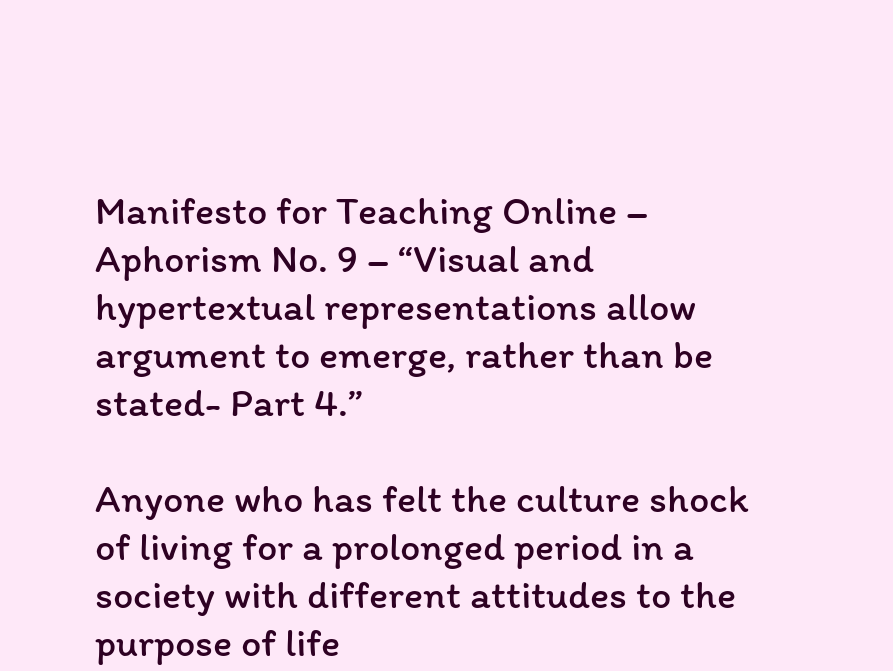Manifesto for Teaching Online – Aphorism No. 9 – “Visual and hypertextual representations allow argument to emerge, rather than be stated- Part 4.”

Anyone who has felt the culture shock of living for a prolonged period in a society with different attitudes to the purpose of life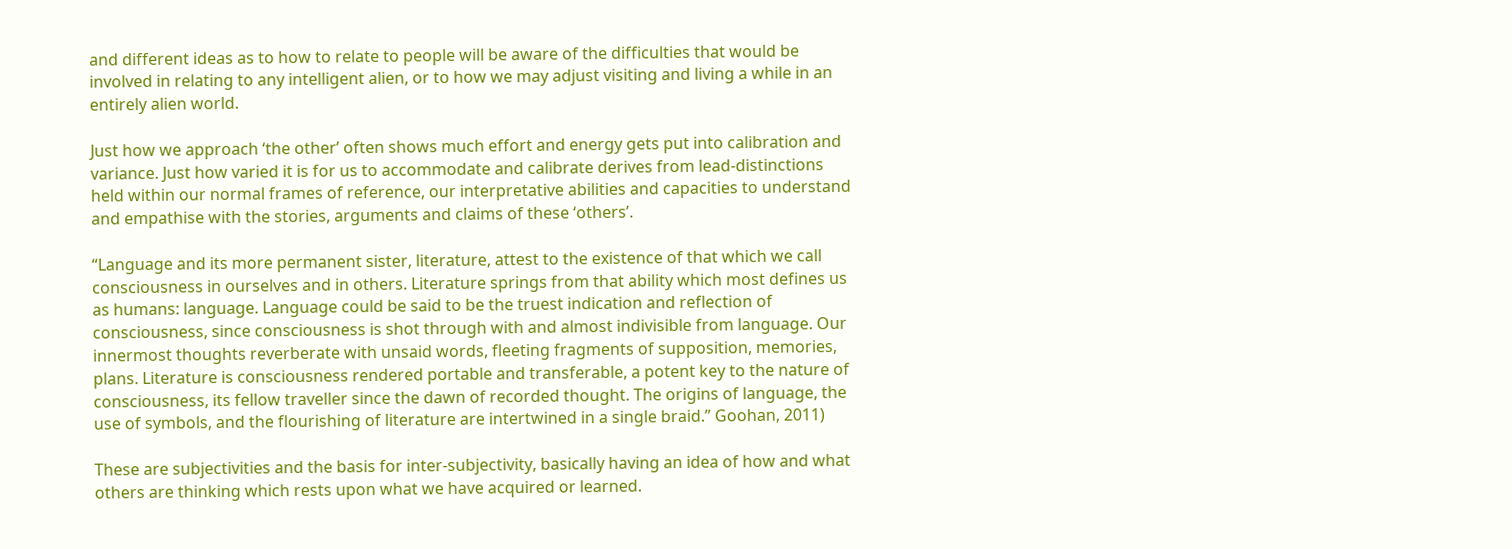and different ideas as to how to relate to people will be aware of the difficulties that would be involved in relating to any intelligent alien, or to how we may adjust visiting and living a while in an entirely alien world.

Just how we approach ‘the other’ often shows much effort and energy gets put into calibration and variance. Just how varied it is for us to accommodate and calibrate derives from lead-distinctions held within our normal frames of reference, our interpretative abilities and capacities to understand and empathise with the stories, arguments and claims of these ‘others’.

“Language and its more permanent sister, literature, attest to the existence of that which we call consciousness in ourselves and in others. Literature springs from that ability which most defines us as humans: language. Language could be said to be the truest indication and reflection of consciousness, since consciousness is shot through with and almost indivisible from language. Our innermost thoughts reverberate with unsaid words, fleeting fragments of supposition, memories, plans. Literature is consciousness rendered portable and transferable, a potent key to the nature of consciousness, its fellow traveller since the dawn of recorded thought. The origins of language, the use of symbols, and the flourishing of literature are intertwined in a single braid.” Goohan, 2011)

These are subjectivities and the basis for inter-subjectivity, basically having an idea of how and what others are thinking which rests upon what we have acquired or learned.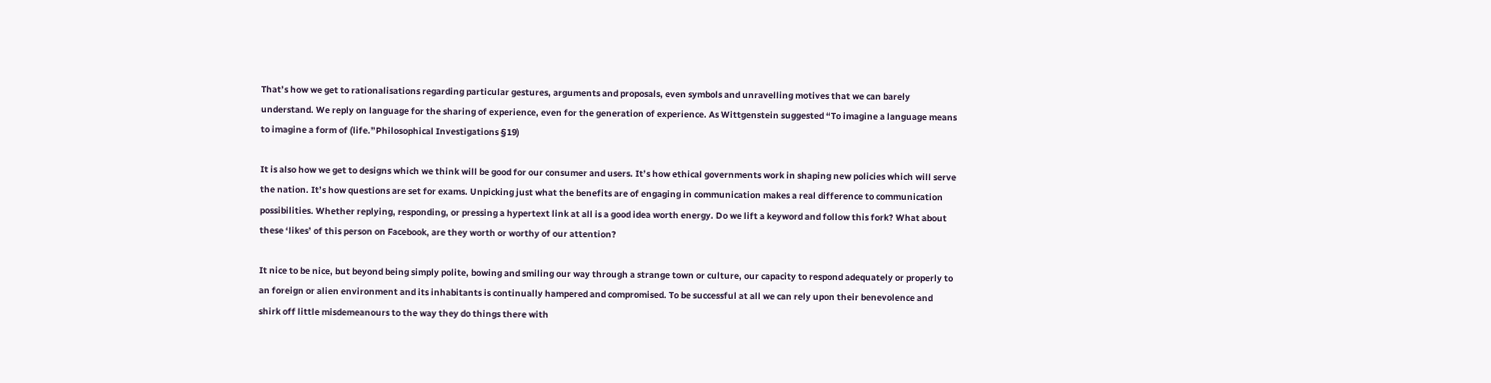That’s how we get to rationalisations regarding particular gestures, arguments and proposals, even symbols and unravelling motives that we can barely understand. We reply on language for the sharing of experience, even for the generation of experience. As Wittgenstein suggested “To imagine a language means to imagine a form of (life.”Philosophical Investigations §19)

It is also how we get to designs which we think will be good for our consumer and users. It’s how ethical governments work in shaping new policies which will serve the nation. It’s how questions are set for exams. Unpicking just what the benefits are of engaging in communication makes a real difference to communication possibilities. Whether replying, responding, or pressing a hypertext link at all is a good idea worth energy. Do we lift a keyword and follow this fork? What about these ‘likes’ of this person on Facebook, are they worth or worthy of our attention?

It nice to be nice, but beyond being simply polite, bowing and smiling our way through a strange town or culture, our capacity to respond adequately or properly to an foreign or alien environment and its inhabitants is continually hampered and compromised. To be successful at all we can rely upon their benevolence and shirk off little misdemeanours to the way they do things there with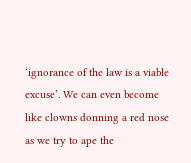‘ignorance of the law is a viable excuse’. We can even become like clowns donning a red nose as we try to ape the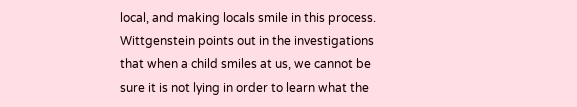local, and making locals smile in this process. Wittgenstein points out in the investigations that when a child smiles at us, we cannot be sure it is not lying in order to learn what the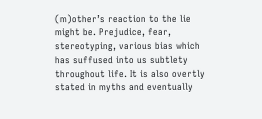(m)other’s reaction to the lie might be. Prejudice, fear, stereotyping, various bias which has suffused into us subtlety throughout life. It is also overtly stated in myths and eventually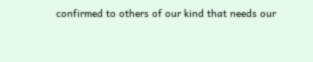confirmed to others of our kind that needs our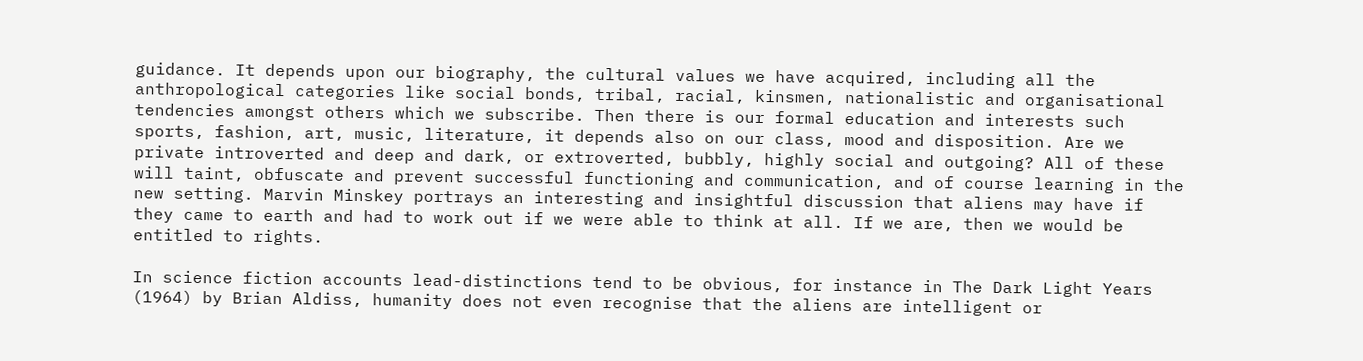guidance. It depends upon our biography, the cultural values we have acquired, including all the anthropological categories like social bonds, tribal, racial, kinsmen, nationalistic and organisational tendencies amongst others which we subscribe. Then there is our formal education and interests such sports, fashion, art, music, literature, it depends also on our class, mood and disposition. Are we private introverted and deep and dark, or extroverted, bubbly, highly social and outgoing? All of these will taint, obfuscate and prevent successful functioning and communication, and of course learning in the new setting. Marvin Minskey portrays an interesting and insightful discussion that aliens may have if they came to earth and had to work out if we were able to think at all. If we are, then we would be entitled to rights.

In science fiction accounts lead-distinctions tend to be obvious, for instance in The Dark Light Years (1964) by Brian Aldiss, humanity does not even recognise that the aliens are intelligent or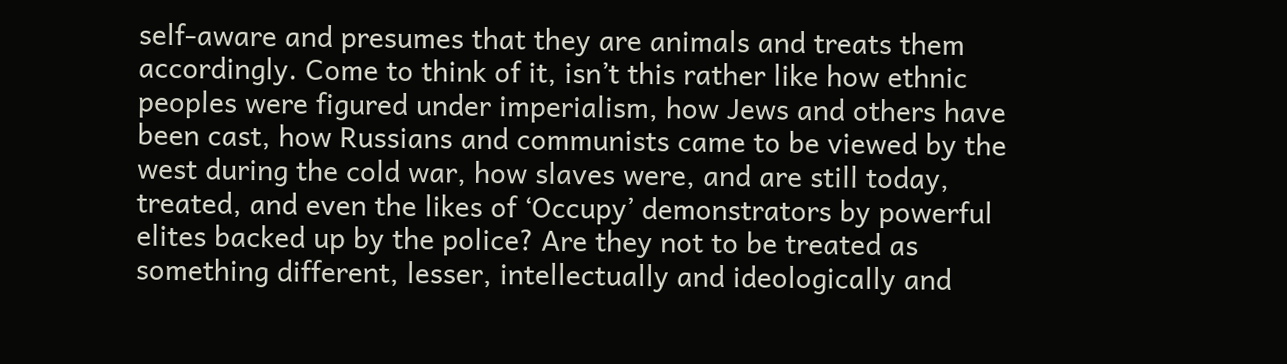self-aware and presumes that they are animals and treats them accordingly. Come to think of it, isn’t this rather like how ethnic peoples were figured under imperialism, how Jews and others have been cast, how Russians and communists came to be viewed by the west during the cold war, how slaves were, and are still today, treated, and even the likes of ‘Occupy’ demonstrators by powerful elites backed up by the police? Are they not to be treated as something different, lesser, intellectually and ideologically and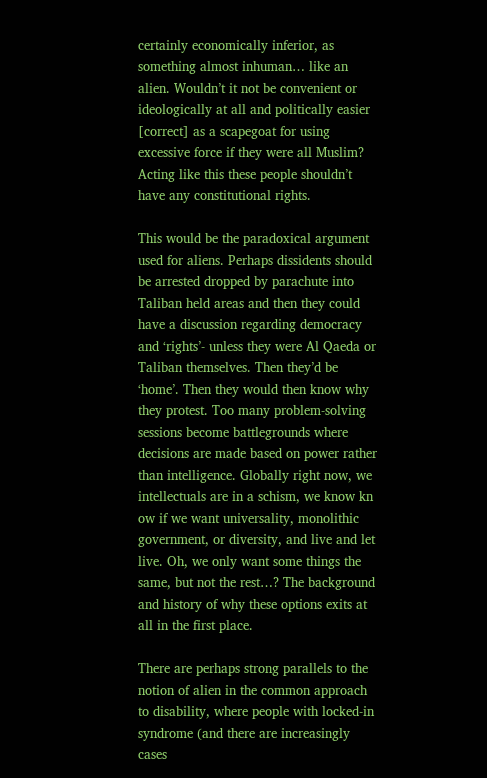certainly economically inferior, as something almost inhuman… like an alien. Wouldn’t it not be convenient or ideologically at all and politically easier [correct] as a scapegoat for using excessive force if they were all Muslim? Acting like this these people shouldn’t have any constitutional rights.

This would be the paradoxical argument used for aliens. Perhaps dissidents should be arrested dropped by parachute into Taliban held areas and then they could have a discussion regarding democracy and ‘rights’- unless they were Al Qaeda or Taliban themselves. Then they’d be ‘home’. Then they would then know why they protest. Too many problem-solving sessions become battlegrounds where decisions are made based on power rather than intelligence. Globally right now, we intellectuals are in a schism, we know kn ow if we want universality, monolithic government, or diversity, and live and let live. Oh, we only want some things the same, but not the rest…? The background and history of why these options exits at all in the first place.

There are perhaps strong parallels to the notion of alien in the common approach to disability, where people with locked-in syndrome (and there are increasingly cases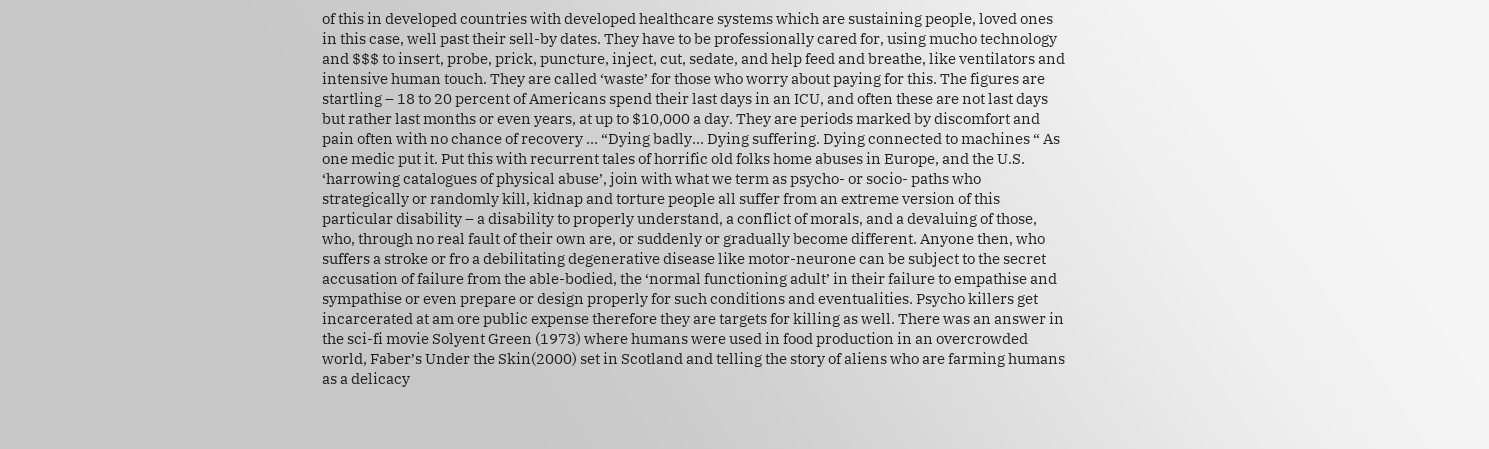of this in developed countries with developed healthcare systems which are sustaining people, loved ones in this case, well past their sell-by dates. They have to be professionally cared for, using mucho technology and $$$ to insert, probe, prick, puncture, inject, cut, sedate, and help feed and breathe, like ventilators and intensive human touch. They are called ‘waste’ for those who worry about paying for this. The figures are startling – 18 to 20 percent of Americans spend their last days in an ICU, and often these are not last days but rather last months or even years, at up to $10,000 a day. They are periods marked by discomfort and pain often with no chance of recovery … “Dying badly… Dying suffering. Dying connected to machines “ As one medic put it. Put this with recurrent tales of horrific old folks home abuses in Europe, and the U.S. ‘harrowing catalogues of physical abuse’, join with what we term as psycho- or socio- paths who strategically or randomly kill, kidnap and torture people all suffer from an extreme version of this particular disability – a disability to properly understand, a conflict of morals, and a devaluing of those, who, through no real fault of their own are, or suddenly or gradually become different. Anyone then, who suffers a stroke or fro a debilitating degenerative disease like motor-neurone can be subject to the secret accusation of failure from the able-bodied, the ‘normal functioning adult’ in their failure to empathise and sympathise or even prepare or design properly for such conditions and eventualities. Psycho killers get incarcerated at am ore public expense therefore they are targets for killing as well. There was an answer in the sci-fi movie Solyent Green (1973) where humans were used in food production in an overcrowded world, Faber’s Under the Skin(2000) set in Scotland and telling the story of aliens who are farming humans as a delicacy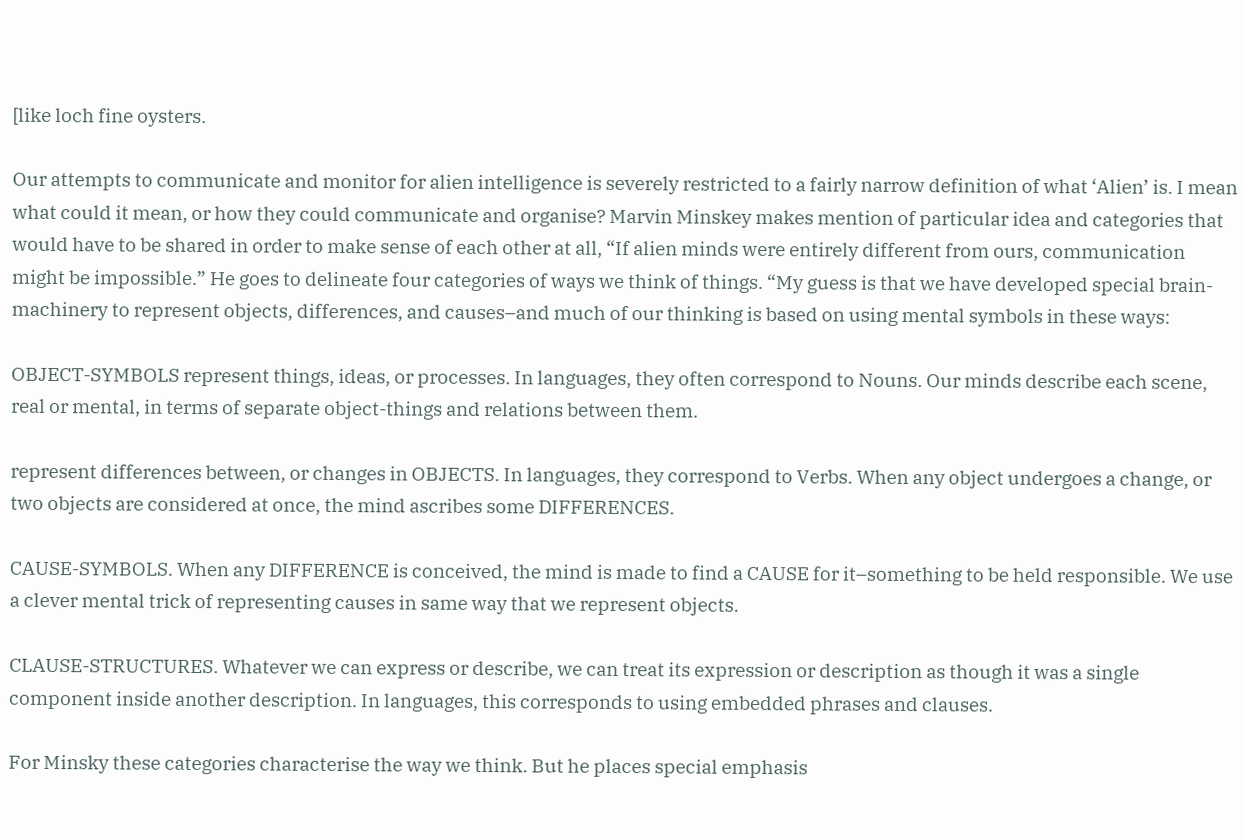[like loch fine oysters.

Our attempts to communicate and monitor for alien intelligence is severely restricted to a fairly narrow definition of what ‘Alien’ is. I mean what could it mean, or how they could communicate and organise? Marvin Minskey makes mention of particular idea and categories that would have to be shared in order to make sense of each other at all, “If alien minds were entirely different from ours, communication might be impossible.” He goes to delineate four categories of ways we think of things. “My guess is that we have developed special brain-machinery to represent objects, differences, and causes–and much of our thinking is based on using mental symbols in these ways:

OBJECT-SYMBOLS represent things, ideas, or processes. In languages, they often correspond to Nouns. Our minds describe each scene, real or mental, in terms of separate object-things and relations between them.

represent differences between, or changes in OBJECTS. In languages, they correspond to Verbs. When any object undergoes a change, or two objects are considered at once, the mind ascribes some DIFFERENCES.

CAUSE-SYMBOLS. When any DIFFERENCE is conceived, the mind is made to find a CAUSE for it–something to be held responsible. We use a clever mental trick of representing causes in same way that we represent objects.

CLAUSE-STRUCTURES. Whatever we can express or describe, we can treat its expression or description as though it was a single component inside another description. In languages, this corresponds to using embedded phrases and clauses.

For Minsky these categories characterise the way we think. But he places special emphasis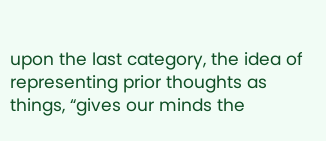upon the last category, the idea of
representing prior thoughts as things, “gives our minds the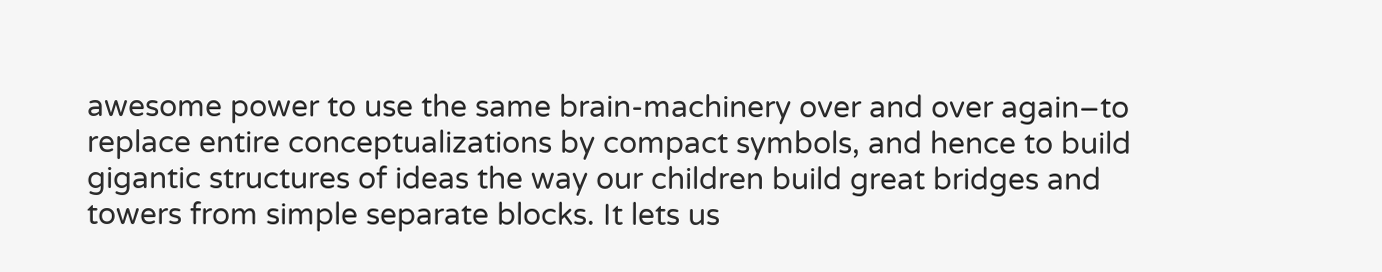awesome power to use the same brain-machinery over and over again–to replace entire conceptualizations by compact symbols, and hence to build gigantic structures of ideas the way our children build great bridges and towers from simple separate blocks. It lets us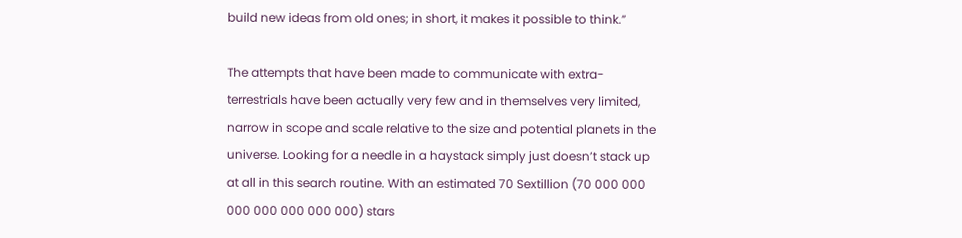build new ideas from old ones; in short, it makes it possible to think.”

The attempts that have been made to communicate with extra-terrestrials have been actually very few and in themselves very limited, narrow in scope and scale relative to the size and potential planets in the universe. Looking for a needle in a haystack simply just doesn’t stack up at all in this search routine. With an estimated 70 Sextillion (70 000 000 000 000 000 000 000) stars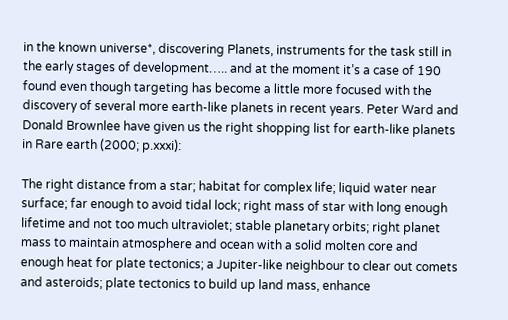in the known universe*, discovering Planets, instruments for the task still in the early stages of development….. and at the moment it’s a case of 190 found even though targeting has become a little more focused with the discovery of several more earth-like planets in recent years. Peter Ward and Donald Brownlee have given us the right shopping list for earth-like planets in Rare earth (2000; p.xxxi):

The right distance from a star; habitat for complex life; liquid water near surface; far enough to avoid tidal lock; right mass of star with long enough lifetime and not too much ultraviolet; stable planetary orbits; right planet mass to maintain atmosphere and ocean with a solid molten core and enough heat for plate tectonics; a Jupiter-like neighbour to clear out comets and asteroids; plate tectonics to build up land mass, enhance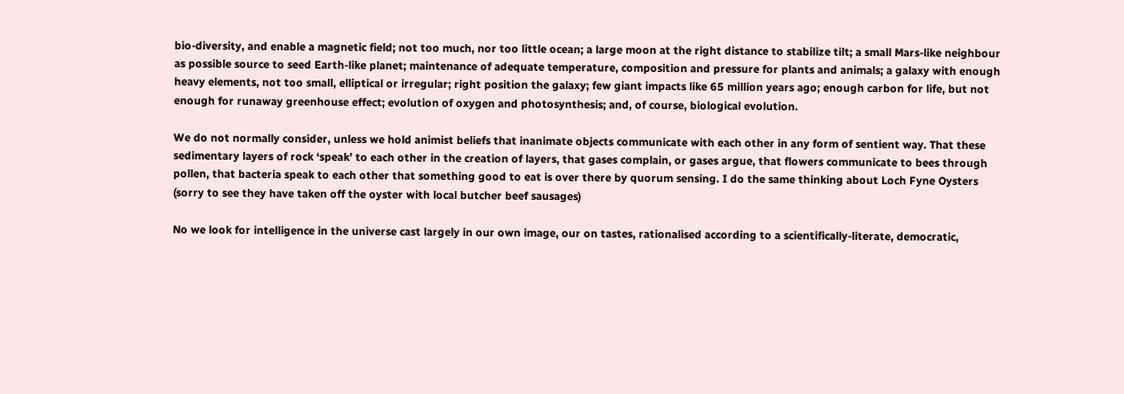bio-diversity, and enable a magnetic field; not too much, nor too little ocean; a large moon at the right distance to stabilize tilt; a small Mars-like neighbour as possible source to seed Earth-like planet; maintenance of adequate temperature, composition and pressure for plants and animals; a galaxy with enough heavy elements, not too small, elliptical or irregular; right position the galaxy; few giant impacts like 65 million years ago; enough carbon for life, but not enough for runaway greenhouse effect; evolution of oxygen and photosynthesis; and, of course, biological evolution.

We do not normally consider, unless we hold animist beliefs that inanimate objects communicate with each other in any form of sentient way. That these sedimentary layers of rock ‘speak’ to each other in the creation of layers, that gases complain, or gases argue, that flowers communicate to bees through pollen, that bacteria speak to each other that something good to eat is over there by quorum sensing. I do the same thinking about Loch Fyne Oysters (sorry to see they have taken off the oyster with local butcher beef sausages)

No we look for intelligence in the universe cast largely in our own image, our on tastes, rationalised according to a scientifically-literate, democratic,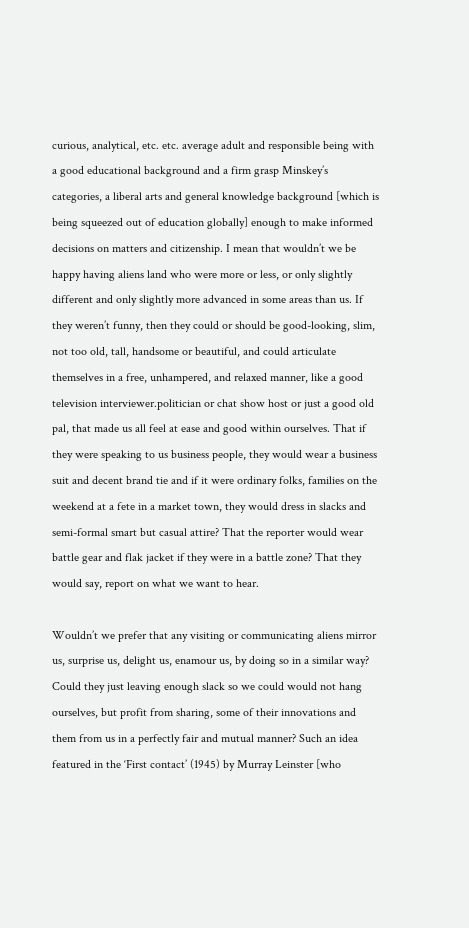curious, analytical, etc. etc. average adult and responsible being with a good educational background and a firm grasp Minskey’s categories, a liberal arts and general knowledge background [which is being squeezed out of education globally] enough to make informed decisions on matters and citizenship. I mean that wouldn’t we be happy having aliens land who were more or less, or only slightly different and only slightly more advanced in some areas than us. If they weren’t funny, then they could or should be good-looking, slim, not too old, tall, handsome or beautiful, and could articulate themselves in a free, unhampered, and relaxed manner, like a good television interviewer.politician or chat show host or just a good old pal, that made us all feel at ease and good within ourselves. That if they were speaking to us business people, they would wear a business suit and decent brand tie and if it were ordinary folks, families on the weekend at a fete in a market town, they would dress in slacks and semi-formal smart but casual attire? That the reporter would wear battle gear and flak jacket if they were in a battle zone? That they would say, report on what we want to hear.

Wouldn’t we prefer that any visiting or communicating aliens mirror us, surprise us, delight us, enamour us, by doing so in a similar way? Could they just leaving enough slack so we could would not hang ourselves, but profit from sharing, some of their innovations and them from us in a perfectly fair and mutual manner? Such an idea featured in the ‘First contact’ (1945) by Murray Leinster [who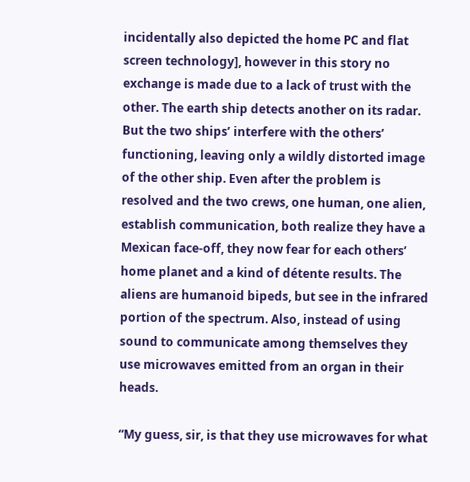incidentally also depicted the home PC and flat screen technology], however in this story no exchange is made due to a lack of trust with the other. The earth ship detects another on its radar. But the two ships’ interfere with the others’ functioning, leaving only a wildly distorted image of the other ship. Even after the problem is resolved and the two crews, one human, one alien, establish communication, both realize they have a Mexican face-off, they now fear for each others’ home planet and a kind of détente results. The aliens are humanoid bipeds, but see in the infrared portion of the spectrum. Also, instead of using sound to communicate among themselves they use microwaves emitted from an organ in their heads.

“My guess, sir, is that they use microwaves for what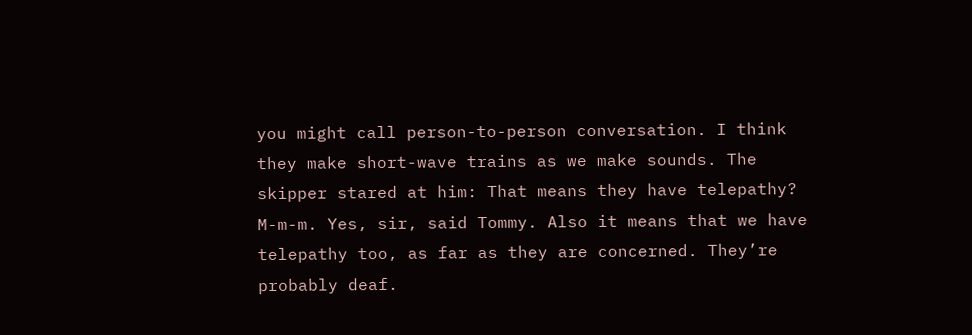you might call person-to-person conversation. I think they make short-wave trains as we make sounds. The skipper stared at him: That means they have telepathy? M-m-m. Yes, sir, said Tommy. Also it means that we have telepathy too, as far as they are concerned. They’re probably deaf.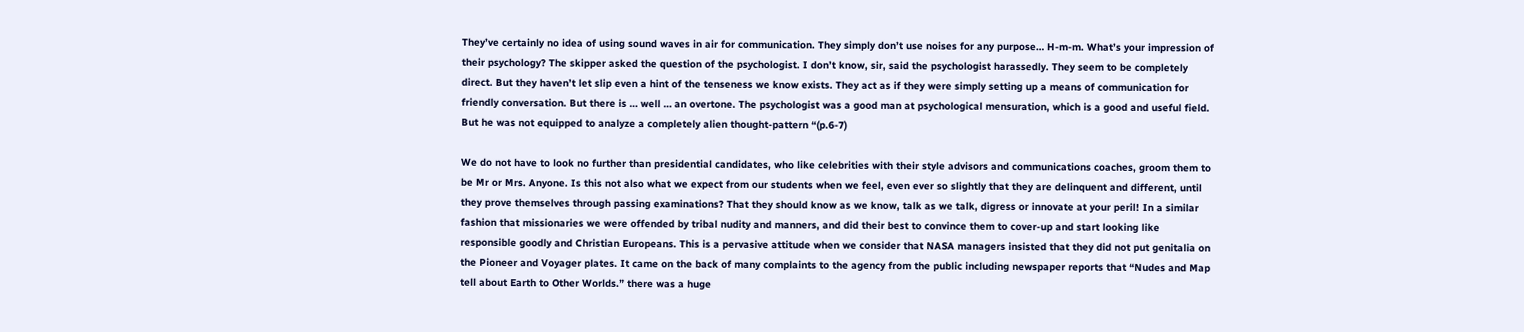They’ve certainly no idea of using sound waves in air for communication. They simply don’t use noises for any purpose… H-m-m. What’s your impression of their psychology? The skipper asked the question of the psychologist. I don’t know, sir, said the psychologist harassedly. They seem to be completely direct. But they haven’t let slip even a hint of the tenseness we know exists. They act as if they were simply setting up a means of communication for friendly conversation. But there is … well … an overtone. The psychologist was a good man at psychological mensuration, which is a good and useful field. But he was not equipped to analyze a completely alien thought-pattern “(p.6-7)

We do not have to look no further than presidential candidates, who like celebrities with their style advisors and communications coaches, groom them to be Mr or Mrs. Anyone. Is this not also what we expect from our students when we feel, even ever so slightly that they are delinquent and different, until they prove themselves through passing examinations? That they should know as we know, talk as we talk, digress or innovate at your peril! In a similar fashion that missionaries we were offended by tribal nudity and manners, and did their best to convince them to cover-up and start looking like responsible goodly and Christian Europeans. This is a pervasive attitude when we consider that NASA managers insisted that they did not put genitalia on the Pioneer and Voyager plates. It came on the back of many complaints to the agency from the public including newspaper reports that “Nudes and Map tell about Earth to Other Worlds.” there was a huge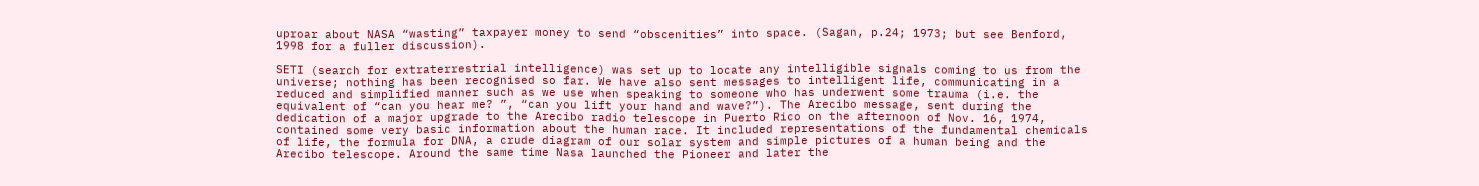uproar about NASA “wasting” taxpayer money to send “obscenities” into space. (Sagan, p.24; 1973; but see Benford, 1998 for a fuller discussion).

SETI (search for extraterrestrial intelligence) was set up to locate any intelligible signals coming to us from the universe; nothing has been recognised so far. We have also sent messages to intelligent life, communicating in a reduced and simplified manner such as we use when speaking to someone who has underwent some trauma (i.e. the equivalent of “can you hear me? ”, “can you lift your hand and wave?”). The Arecibo message, sent during the dedication of a major upgrade to the Arecibo radio telescope in Puerto Rico on the afternoon of Nov. 16, 1974, contained some very basic information about the human race. It included representations of the fundamental chemicals of life, the formula for DNA, a crude diagram of our solar system and simple pictures of a human being and the Arecibo telescope. Around the same time Nasa launched the Pioneer and later the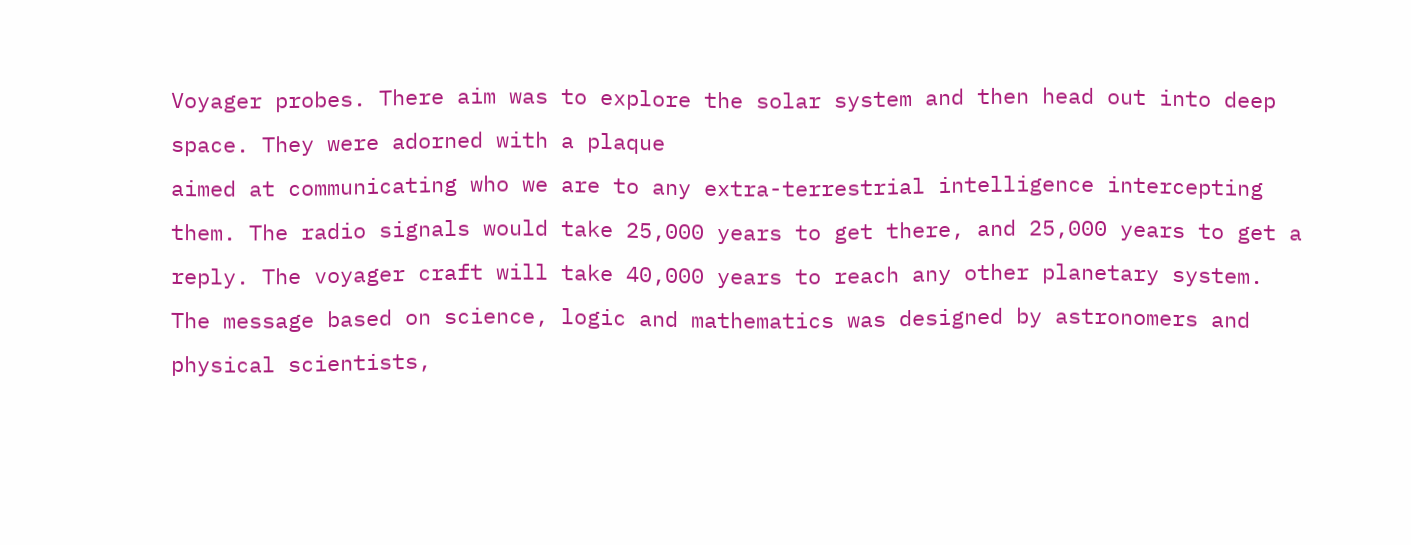Voyager probes. There aim was to explore the solar system and then head out into deep space. They were adorned with a plaque
aimed at communicating who we are to any extra-terrestrial intelligence intercepting them. The radio signals would take 25,000 years to get there, and 25,000 years to get a reply. The voyager craft will take 40,000 years to reach any other planetary system. The message based on science, logic and mathematics was designed by astronomers and physical scientists,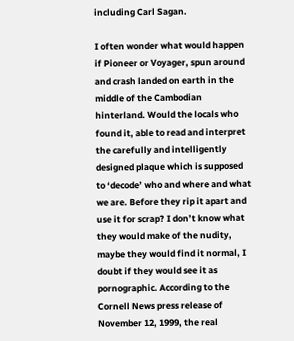including Carl Sagan.

I often wonder what would happen if Pioneer or Voyager, spun around and crash landed on earth in the middle of the Cambodian hinterland. Would the locals who found it, able to read and interpret the carefully and intelligently designed plaque which is supposed to ‘decode’ who and where and what we are. Before they rip it apart and use it for scrap? I don’t know what they would make of the nudity, maybe they would find it normal, I doubt if they would see it as pornographic. According to the Cornell News press release of November 12, 1999, the real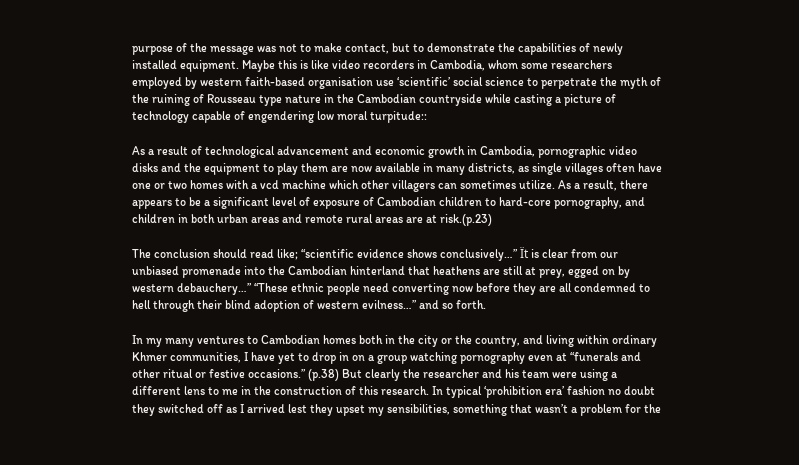purpose of the message was not to make contact, but to demonstrate the capabilities of newly installed equipment. Maybe this is like video recorders in Cambodia, whom some researchers employed by western faith-based organisation use ‘scientific’ social science to perpetrate the myth of the ruining of Rousseau type nature in the Cambodian countryside while casting a picture of technology capable of engendering low moral turpitude::

As a result of technological advancement and economic growth in Cambodia, pornographic video disks and the equipment to play them are now available in many districts, as single villages often have one or two homes with a vcd machine which other villagers can sometimes utilize. As a result, there appears to be a significant level of exposure of Cambodian children to hard-core pornography, and children in both urban areas and remote rural areas are at risk.(p.23)

The conclusion should read like; “scientific evidence shows conclusively…” Ït is clear from our unbiased promenade into the Cambodian hinterland that heathens are still at prey, egged on by western debauchery…” “These ethnic people need converting now before they are all condemned to hell through their blind adoption of western evilness…” and so forth.

In my many ventures to Cambodian homes both in the city or the country, and living within ordinary Khmer communities, I have yet to drop in on a group watching pornography even at “funerals and other ritual or festive occasions.” (p.38) But clearly the researcher and his team were using a different lens to me in the construction of this research. In typical ‘prohibition era’ fashion no doubt they switched off as I arrived lest they upset my sensibilities, something that wasn’t a problem for the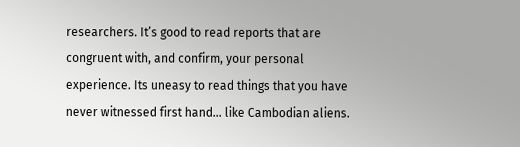researchers. It’s good to read reports that are congruent with, and confirm, your personal experience. Its uneasy to read things that you have never witnessed first hand… like Cambodian aliens.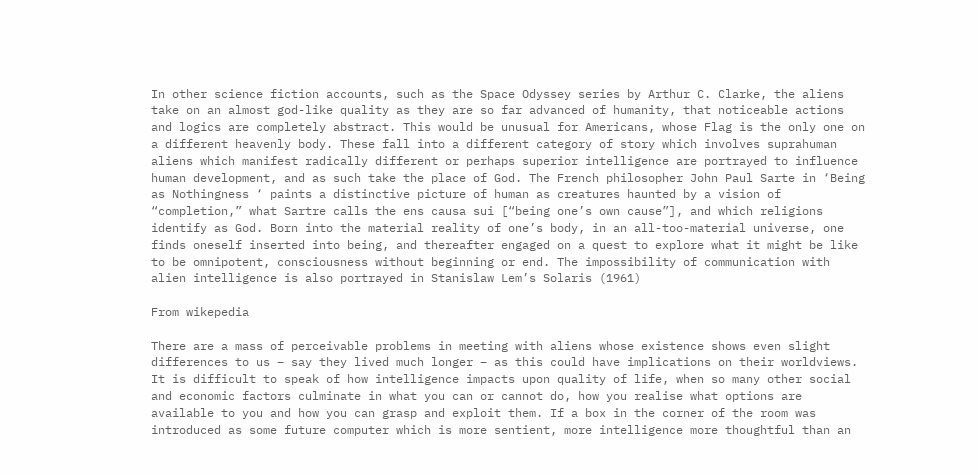In other science fiction accounts, such as the Space Odyssey series by Arthur C. Clarke, the aliens take on an almost god-like quality as they are so far advanced of humanity, that noticeable actions and logics are completely abstract. This would be unusual for Americans, whose Flag is the only one on a different heavenly body. These fall into a different category of story which involves suprahuman aliens which manifest radically different or perhaps superior intelligence are portrayed to influence human development, and as such take the place of God. The French philosopher John Paul Sarte in ‘Being as Nothingness ‘ paints a distinctive picture of human as creatures haunted by a vision of “completion,” what Sartre calls the ens causa sui [“being one’s own cause”], and which religions identify as God. Born into the material reality of one’s body, in an all-too-material universe, one finds oneself inserted into being, and thereafter engaged on a quest to explore what it might be like to be omnipotent, consciousness without beginning or end. The impossibility of communication with alien intelligence is also portrayed in Stanislaw Lem’s Solaris (1961)

From wikepedia

There are a mass of perceivable problems in meeting with aliens whose existence shows even slight differences to us – say they lived much longer – as this could have implications on their worldviews. It is difficult to speak of how intelligence impacts upon quality of life, when so many other social and economic factors culminate in what you can or cannot do, how you realise what options are available to you and how you can grasp and exploit them. If a box in the corner of the room was introduced as some future computer which is more sentient, more intelligence more thoughtful than an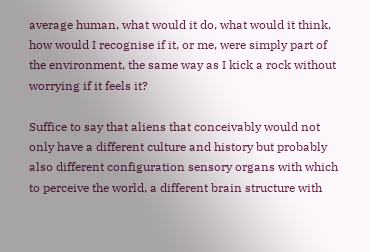average human, what would it do, what would it think, how would I recognise if it, or me, were simply part of the environment, the same way as I kick a rock without worrying if it feels it?

Suffice to say that aliens that conceivably would not only have a different culture and history but probably also different configuration sensory organs with which to perceive the world, a different brain structure with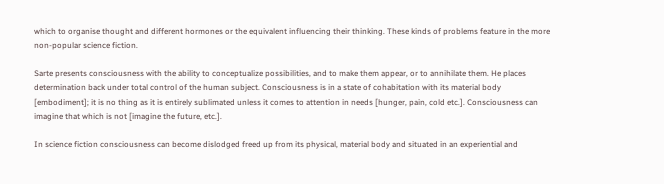which to organise thought and different hormones or the equivalent influencing their thinking. These kinds of problems feature in the more non-popular science fiction.

Sarte presents consciousness with the ability to conceptualize possibilities, and to make them appear, or to annihilate them. He places determination back under total control of the human subject. Consciousness is in a state of cohabitation with its material body [embodiment]; it is no thing as it is entirely sublimated unless it comes to attention in needs [hunger, pain, cold etc.]. Consciousness can imagine that which is not [imagine the future, etc.].

In science fiction consciousness can become dislodged freed up from its physical, material body and situated in an experiential and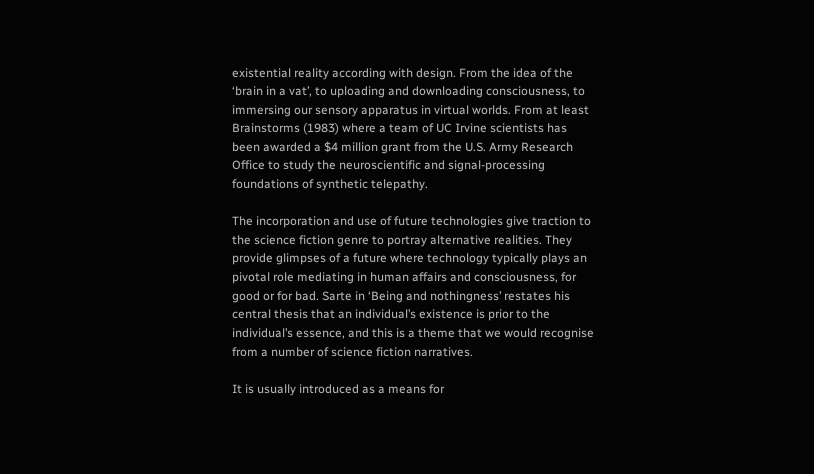existential reality according with design. From the idea of the ‘brain in a vat’, to uploading and downloading consciousness, to immersing our sensory apparatus in virtual worlds. From at least Brainstorms (1983) where a team of UC Irvine scientists has been awarded a $4 million grant from the U.S. Army Research Office to study the neuroscientific and signal-processing foundations of synthetic telepathy.

The incorporation and use of future technologies give traction to the science fiction genre to portray alternative realities. They provide glimpses of a future where technology typically plays an pivotal role mediating in human affairs and consciousness, for good or for bad. Sarte in ‘Being and nothingness’ restates his central thesis that an individual’s existence is prior to the individual’s essence, and this is a theme that we would recognise from a number of science fiction narratives.

It is usually introduced as a means for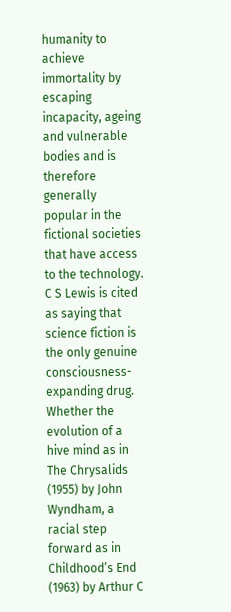humanity to achieve immortality by escaping incapacity, ageing and vulnerable bodies and is therefore generally popular in the fictional societies that have access to the technology. C S Lewis is cited as saying that science fiction is the only genuine consciousness-expanding drug. Whether the evolution of a hive mind as in The Chrysalids (1955) by John Wyndham, a racial step forward as in Childhood’s End (1963) by Arthur C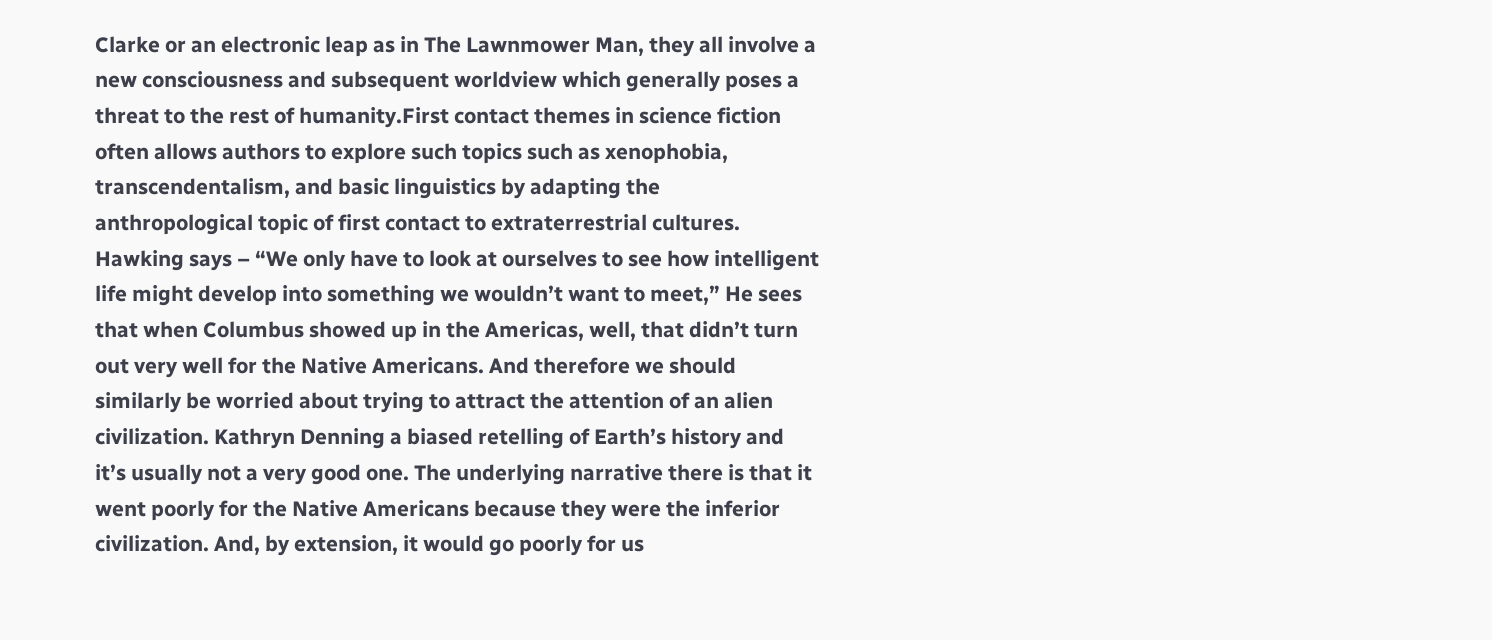Clarke or an electronic leap as in The Lawnmower Man, they all involve a new consciousness and subsequent worldview which generally poses a threat to the rest of humanity.First contact themes in science fiction often allows authors to explore such topics such as xenophobia, transcendentalism, and basic linguistics by adapting the anthropological topic of first contact to extraterrestrial cultures. Hawking says – “We only have to look at ourselves to see how intelligent life might develop into something we wouldn’t want to meet,” He sees that when Columbus showed up in the Americas, well, that didn’t turn out very well for the Native Americans. And therefore we should similarly be worried about trying to attract the attention of an alien civilization. Kathryn Denning a biased retelling of Earth’s history and it’s usually not a very good one. The underlying narrative there is that it went poorly for the Native Americans because they were the inferior civilization. And, by extension, it would go poorly for us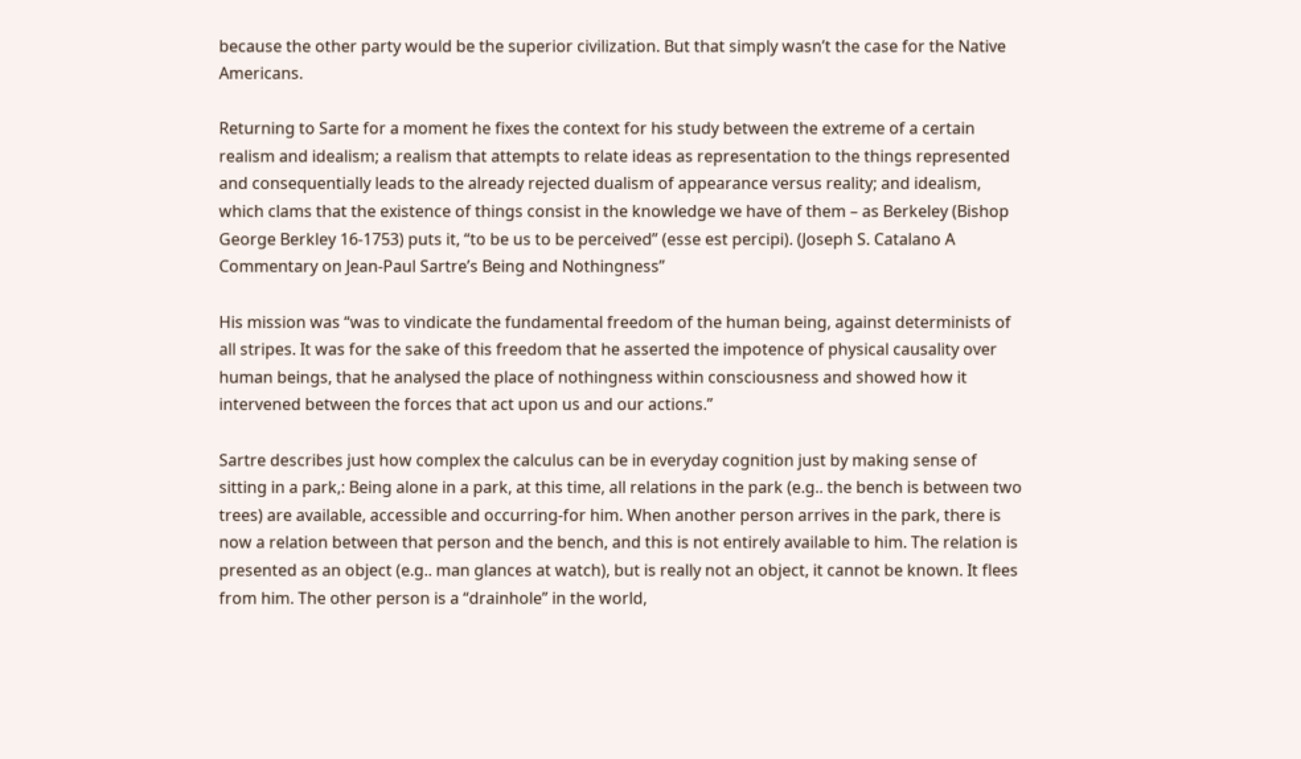because the other party would be the superior civilization. But that simply wasn’t the case for the Native Americans.

Returning to Sarte for a moment he fixes the context for his study between the extreme of a certain realism and idealism; a realism that attempts to relate ideas as representation to the things represented and consequentially leads to the already rejected dualism of appearance versus reality; and idealism, which clams that the existence of things consist in the knowledge we have of them – as Berkeley (Bishop George Berkley 16-1753) puts it, “to be us to be perceived” (esse est percipi). (Joseph S. Catalano A Commentary on Jean-Paul Sartre’s Being and Nothingness”

His mission was “was to vindicate the fundamental freedom of the human being, against determinists of all stripes. It was for the sake of this freedom that he asserted the impotence of physical causality over human beings, that he analysed the place of nothingness within consciousness and showed how it intervened between the forces that act upon us and our actions.”

Sartre describes just how complex the calculus can be in everyday cognition just by making sense of sitting in a park,: Being alone in a park, at this time, all relations in the park (e.g.. the bench is between two trees) are available, accessible and occurring-for him. When another person arrives in the park, there is now a relation between that person and the bench, and this is not entirely available to him. The relation is presented as an object (e.g.. man glances at watch), but is really not an object, it cannot be known. It flees from him. The other person is a “drainhole” in the world,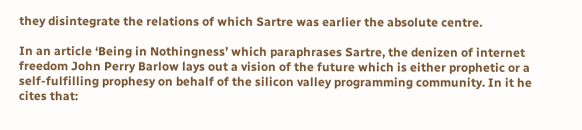they disintegrate the relations of which Sartre was earlier the absolute centre.

In an article ‘Being in Nothingness’ which paraphrases Sartre, the denizen of internet freedom John Perry Barlow lays out a vision of the future which is either prophetic or a self-fulfilling prophesy on behalf of the silicon valley programming community. In it he cites that: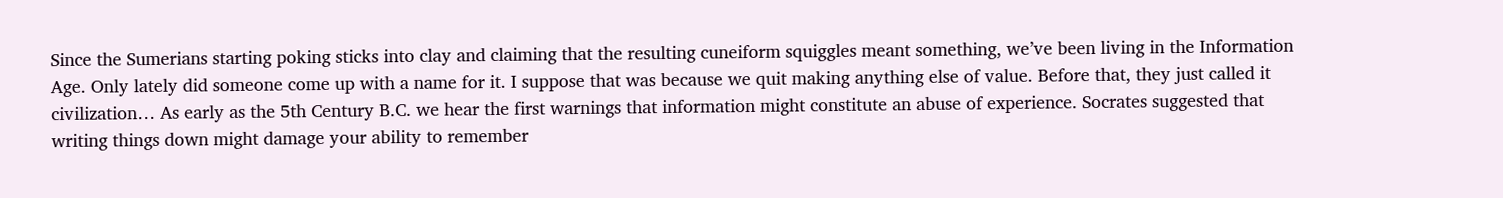Since the Sumerians starting poking sticks into clay and claiming that the resulting cuneiform squiggles meant something, we’ve been living in the Information Age. Only lately did someone come up with a name for it. I suppose that was because we quit making anything else of value. Before that, they just called it civilization… As early as the 5th Century B.C. we hear the first warnings that information might constitute an abuse of experience. Socrates suggested that writing things down might damage your ability to remember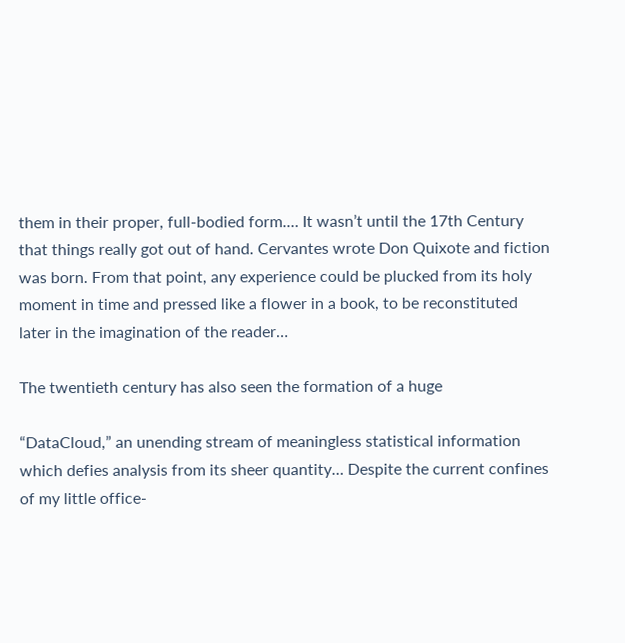them in their proper, full-bodied form.… It wasn’t until the 17th Century that things really got out of hand. Cervantes wrote Don Quixote and fiction was born. From that point, any experience could be plucked from its holy moment in time and pressed like a flower in a book, to be reconstituted later in the imagination of the reader…

The twentieth century has also seen the formation of a huge

“DataCloud,” an unending stream of meaningless statistical information which defies analysis from its sheer quantity… Despite the current confines of my little office-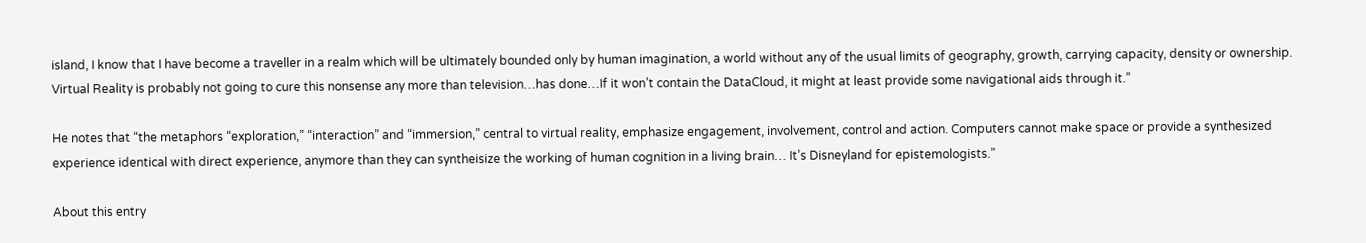island, I know that I have become a traveller in a realm which will be ultimately bounded only by human imagination, a world without any of the usual limits of geography, growth, carrying capacity, density or ownership. Virtual Reality is probably not going to cure this nonsense any more than television…has done…If it won’t contain the DataCloud, it might at least provide some navigational aids through it.”

He notes that “the metaphors “exploration,” “interaction” and “immersion,” central to virtual reality, emphasize engagement, involvement, control and action. Computers cannot make space or provide a synthesized experience identical with direct experience, anymore than they can syntheisize the working of human cognition in a living brain… It’s Disneyland for epistemologists.”

About this entry